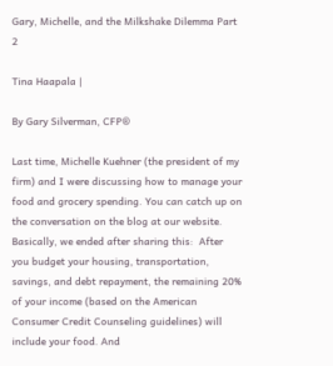Gary, Michelle, and the Milkshake Dilemma Part 2

Tina Haapala |

By Gary Silverman, CFP®

Last time, Michelle Kuehner (the president of my firm) and I were discussing how to manage your food and grocery spending. You can catch up on the conversation on the blog at our website. Basically, we ended after sharing this:  After you budget your housing, transportation, savings, and debt repayment, the remaining 20% of your income (based on the American Consumer Credit Counseling guidelines) will include your food. And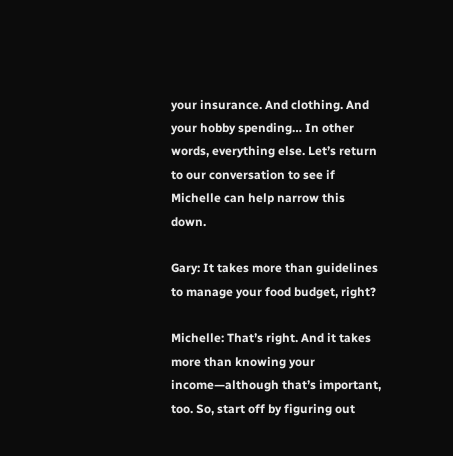your insurance. And clothing. And your hobby spending… In other words, everything else. Let’s return to our conversation to see if Michelle can help narrow this down.

Gary: It takes more than guidelines to manage your food budget, right?

Michelle: That’s right. And it takes more than knowing your income—although that’s important, too. So, start off by figuring out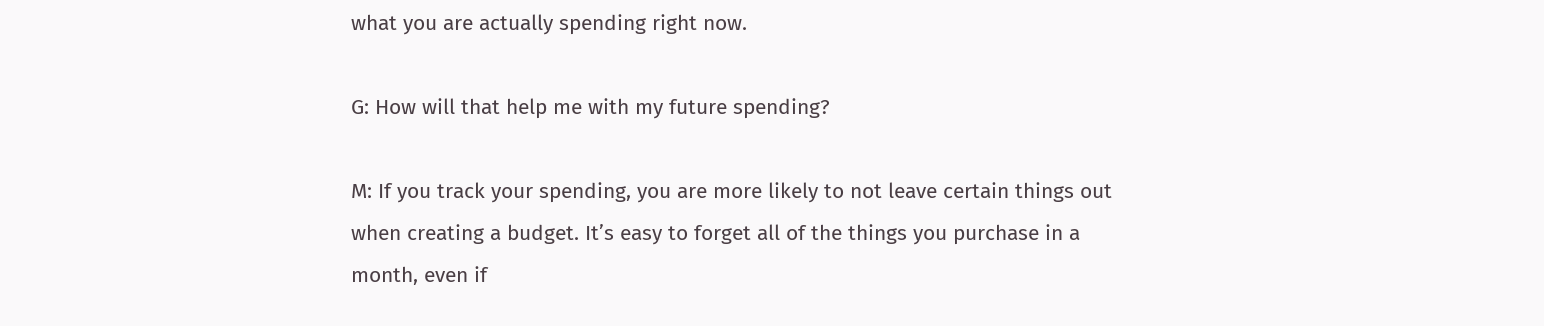what you are actually spending right now.

G: How will that help me with my future spending?

M: If you track your spending, you are more likely to not leave certain things out when creating a budget. It’s easy to forget all of the things you purchase in a month, even if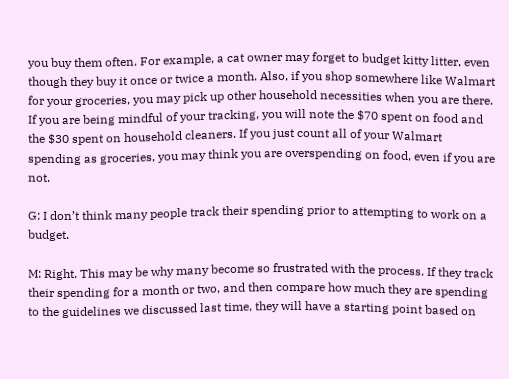you buy them often. For example, a cat owner may forget to budget kitty litter, even though they buy it once or twice a month. Also, if you shop somewhere like Walmart for your groceries, you may pick up other household necessities when you are there. If you are being mindful of your tracking, you will note the $70 spent on food and the $30 spent on household cleaners. If you just count all of your Walmart spending as groceries, you may think you are overspending on food, even if you are not.

G: I don’t think many people track their spending prior to attempting to work on a budget.

M: Right. This may be why many become so frustrated with the process. If they track their spending for a month or two, and then compare how much they are spending to the guidelines we discussed last time, they will have a starting point based on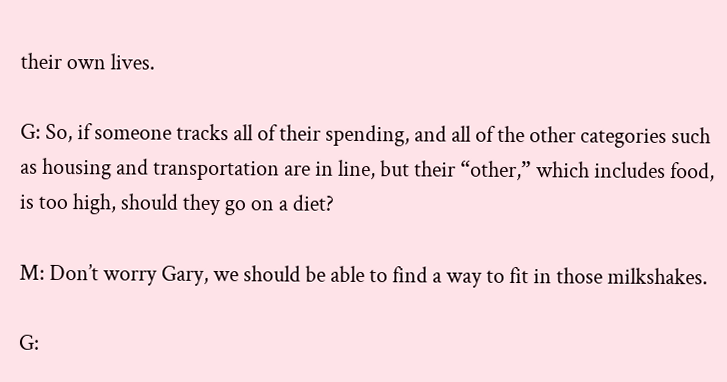their own lives.

G: So, if someone tracks all of their spending, and all of the other categories such as housing and transportation are in line, but their “other,” which includes food, is too high, should they go on a diet?

M: Don’t worry Gary, we should be able to find a way to fit in those milkshakes.

G: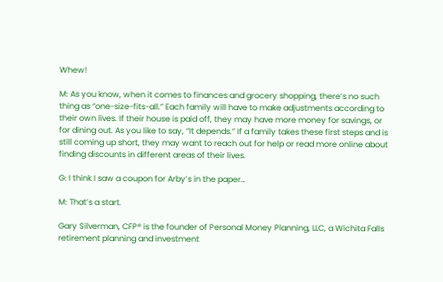Whew!

M: As you know, when it comes to finances and grocery shopping, there’s no such thing as “one-size-fits-all.” Each family will have to make adjustments according to their own lives. If their house is paid off, they may have more money for savings, or for dining out. As you like to say, “It depends.” If a family takes these first steps and is still coming up short, they may want to reach out for help or read more online about finding discounts in different areas of their lives.

G: I think I saw a coupon for Arby’s in the paper…

M: That’s a start.

Gary Silverman, CFP® is the founder of Personal Money Planning, LLC, a Wichita Falls retirement planning and investment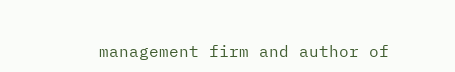management firm and author of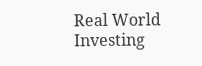Real World Investing